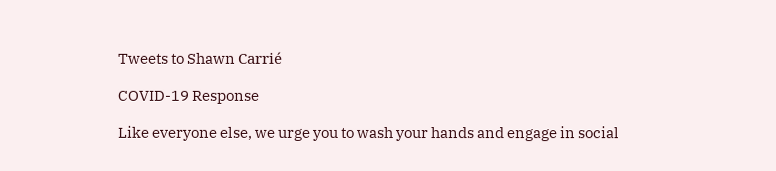Tweets to Shawn Carrié

COVID-19 Response

Like everyone else, we urge you to wash your hands and engage in social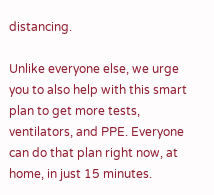distancing.

Unlike everyone else, we urge you to also help with this smart plan to get more tests, ventilators, and PPE. Everyone can do that plan right now, at home, in just 15 minutes.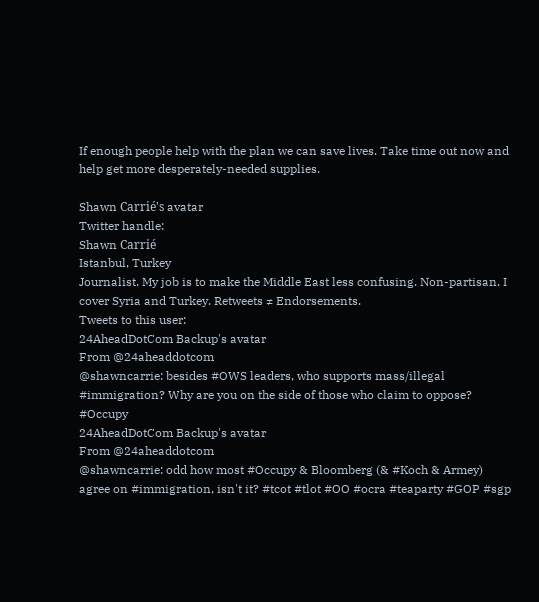If enough people help with the plan we can save lives. Take time out now and help get more desperately-needed supplies.

Shawn Carrié's avatar
Twitter handle:
Shawn Carrié
Istanbul, Turkey
Journalist. My job is to make the Middle East less confusing. Non-partisan. I cover Syria and Turkey. Retweets ≠ Endorsements.
Tweets to this user:
24AheadDotCom Backup's avatar
From @24aheaddotcom
@shawncarrie: besides #OWS leaders, who supports mass/illegal #immigration? Why are you on the side of those who claim to oppose? #Occupy
24AheadDotCom Backup's avatar
From @24aheaddotcom
@shawncarrie: odd how most #Occupy & Bloomberg (& #Koch & Armey) agree on #immigration, isn't it? #tcot #tlot #OO #ocra #teaparty #GOP #sgp